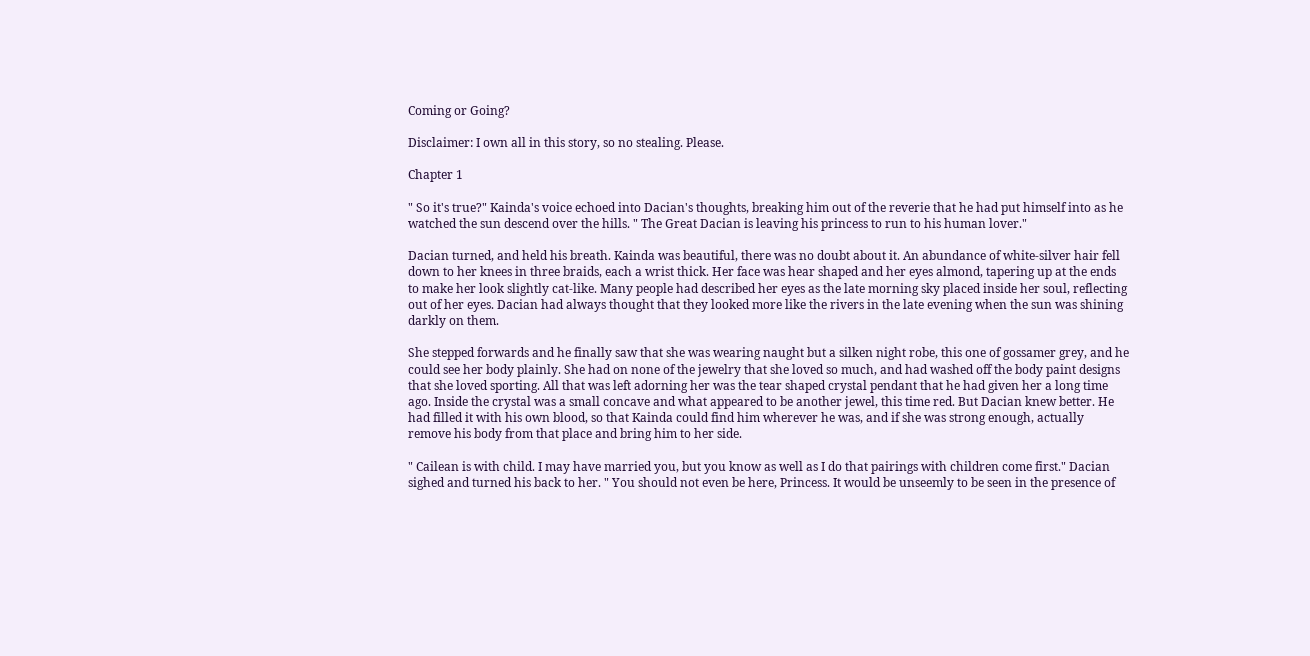Coming or Going?

Disclaimer: I own all in this story, so no stealing. Please.

Chapter 1

" So it's true?" Kainda's voice echoed into Dacian's thoughts, breaking him out of the reverie that he had put himself into as he watched the sun descend over the hills. " The Great Dacian is leaving his princess to run to his human lover."

Dacian turned, and held his breath. Kainda was beautiful, there was no doubt about it. An abundance of white-silver hair fell down to her knees in three braids, each a wrist thick. Her face was hear shaped and her eyes almond, tapering up at the ends to make her look slightly cat-like. Many people had described her eyes as the late morning sky placed inside her soul, reflecting out of her eyes. Dacian had always thought that they looked more like the rivers in the late evening when the sun was shining darkly on them.

She stepped forwards and he finally saw that she was wearing naught but a silken night robe, this one of gossamer grey, and he could see her body plainly. She had on none of the jewelry that she loved so much, and had washed off the body paint designs that she loved sporting. All that was left adorning her was the tear shaped crystal pendant that he had given her a long time ago. Inside the crystal was a small concave and what appeared to be another jewel, this time red. But Dacian knew better. He had filled it with his own blood, so that Kainda could find him wherever he was, and if she was strong enough, actually remove his body from that place and bring him to her side.

" Cailean is with child. I may have married you, but you know as well as I do that pairings with children come first." Dacian sighed and turned his back to her. " You should not even be here, Princess. It would be unseemly to be seen in the presence of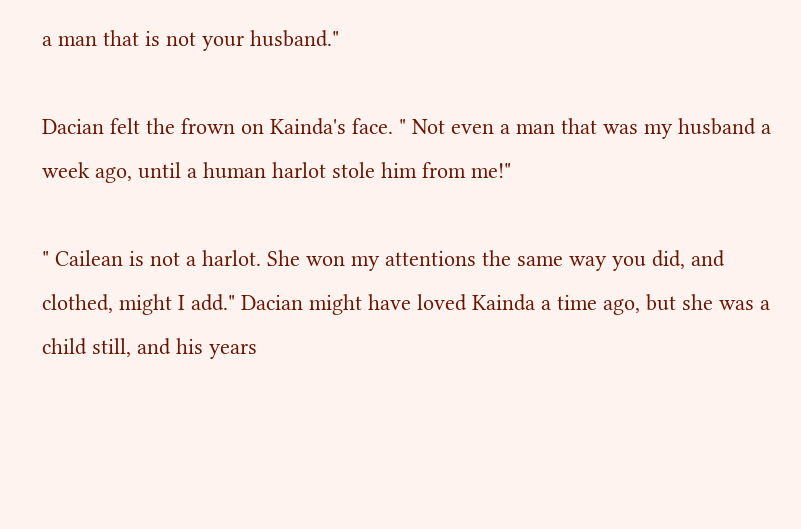a man that is not your husband."

Dacian felt the frown on Kainda's face. " Not even a man that was my husband a week ago, until a human harlot stole him from me!"

" Cailean is not a harlot. She won my attentions the same way you did, and clothed, might I add." Dacian might have loved Kainda a time ago, but she was a child still, and his years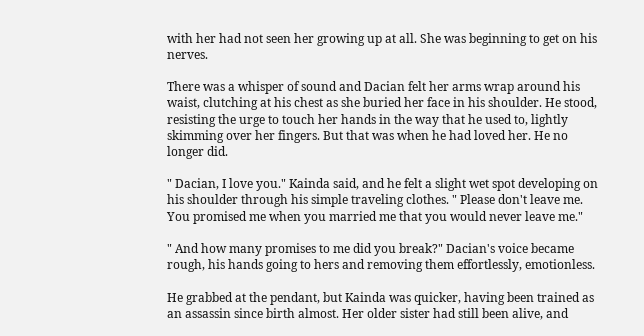with her had not seen her growing up at all. She was beginning to get on his nerves.

There was a whisper of sound and Dacian felt her arms wrap around his waist, clutching at his chest as she buried her face in his shoulder. He stood, resisting the urge to touch her hands in the way that he used to, lightly skimming over her fingers. But that was when he had loved her. He no longer did.

" Dacian, I love you." Kainda said, and he felt a slight wet spot developing on his shoulder through his simple traveling clothes. " Please don't leave me. You promised me when you married me that you would never leave me."

" And how many promises to me did you break?" Dacian's voice became rough, his hands going to hers and removing them effortlessly, emotionless.

He grabbed at the pendant, but Kainda was quicker, having been trained as an assassin since birth almost. Her older sister had still been alive, and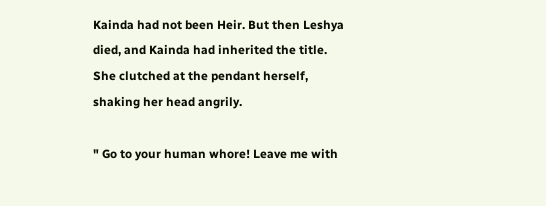Kainda had not been Heir. But then Leshya died, and Kainda had inherited the title. She clutched at the pendant herself, shaking her head angrily.

" Go to your human whore! Leave me with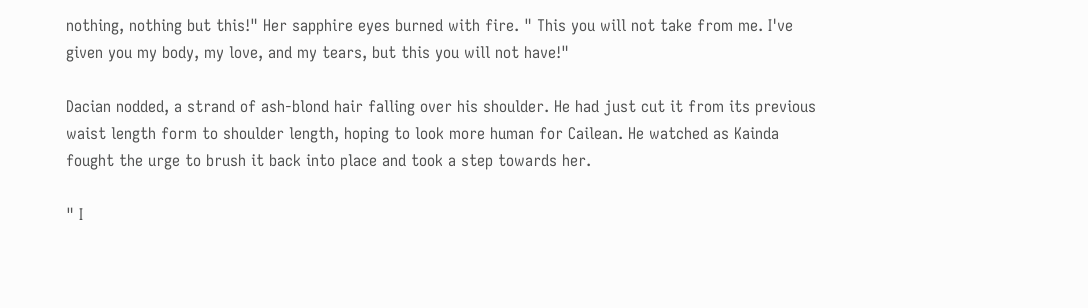nothing, nothing but this!" Her sapphire eyes burned with fire. " This you will not take from me. I've given you my body, my love, and my tears, but this you will not have!"

Dacian nodded, a strand of ash-blond hair falling over his shoulder. He had just cut it from its previous waist length form to shoulder length, hoping to look more human for Cailean. He watched as Kainda fought the urge to brush it back into place and took a step towards her.

" I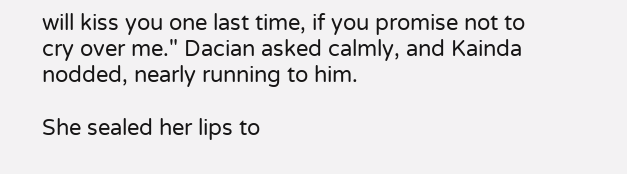will kiss you one last time, if you promise not to cry over me." Dacian asked calmly, and Kainda nodded, nearly running to him.

She sealed her lips to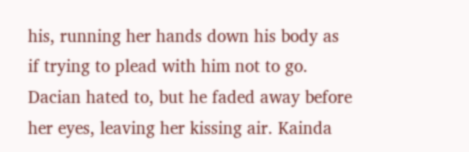his, running her hands down his body as if trying to plead with him not to go. Dacian hated to, but he faded away before her eyes, leaving her kissing air. Kainda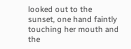looked out to the sunset, one hand faintly touching her mouth and the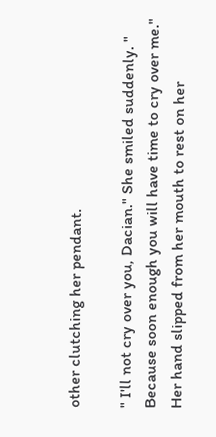other clutching her pendant.

" I'll not cry over you, Dacian." She smiled suddenly. " Because soon enough you will have time to cry over me." Her hand slipped from her mouth to rest on her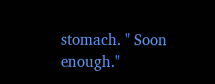stomach. " Soon enough."